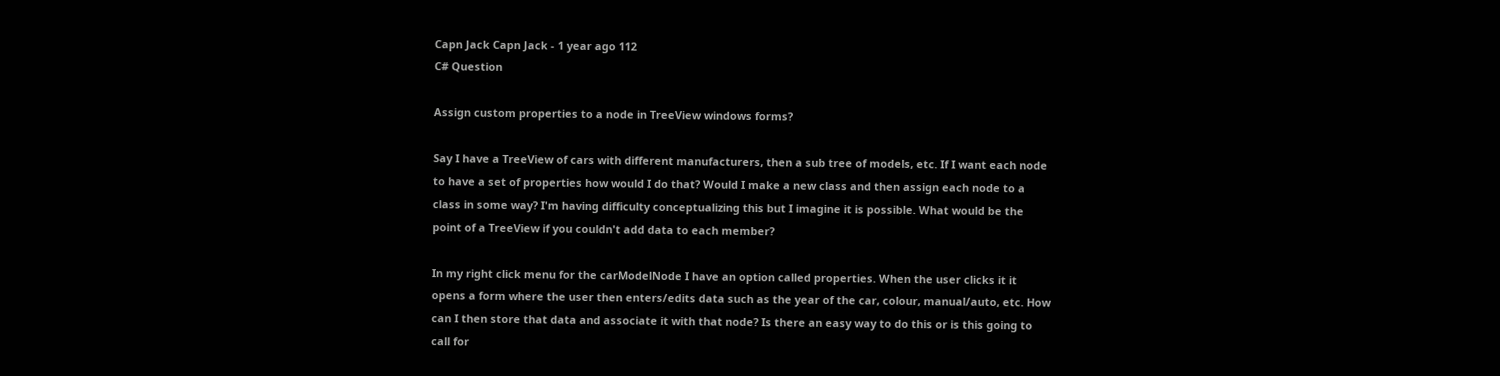Capn Jack Capn Jack - 1 year ago 112
C# Question

Assign custom properties to a node in TreeView windows forms?

Say I have a TreeView of cars with different manufacturers, then a sub tree of models, etc. If I want each node to have a set of properties how would I do that? Would I make a new class and then assign each node to a class in some way? I'm having difficulty conceptualizing this but I imagine it is possible. What would be the point of a TreeView if you couldn't add data to each member?

In my right click menu for the carModelNode I have an option called properties. When the user clicks it it opens a form where the user then enters/edits data such as the year of the car, colour, manual/auto, etc. How can I then store that data and associate it with that node? Is there an easy way to do this or is this going to call for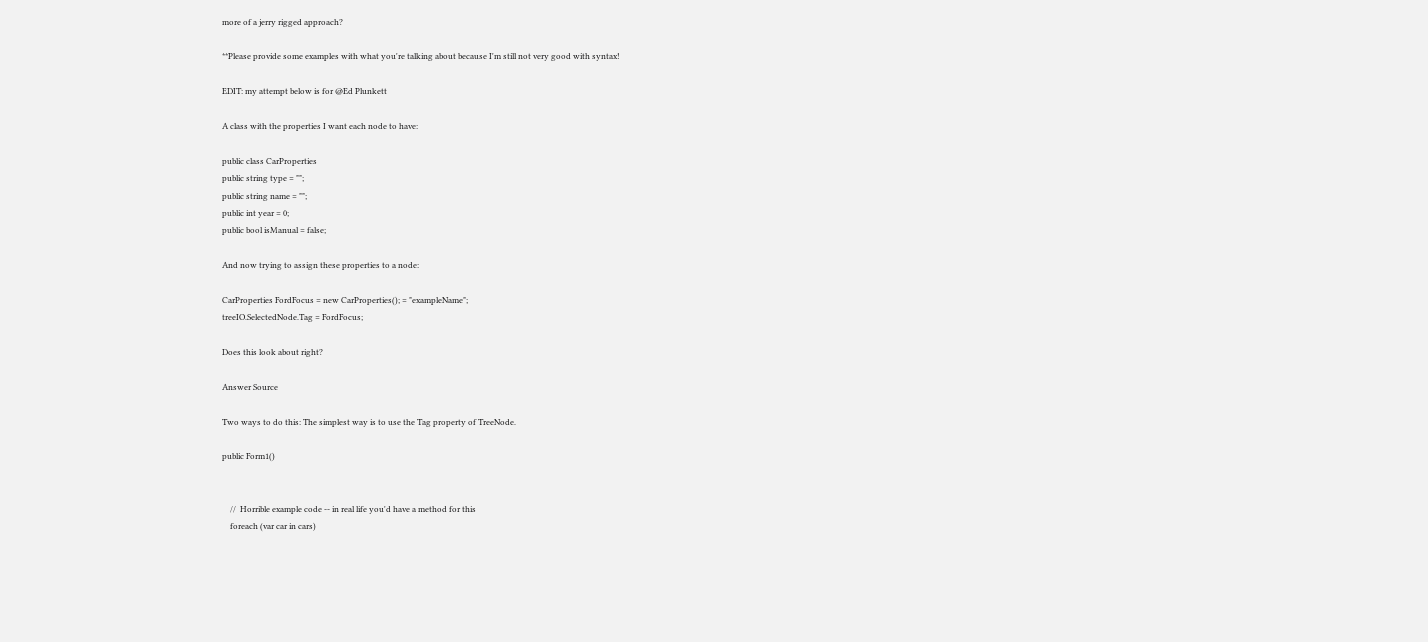more of a jerry rigged approach?

**Please provide some examples with what you're talking about because I'm still not very good with syntax!

EDIT: my attempt below is for @Ed Plunkett

A class with the properties I want each node to have:

public class CarProperties
public string type = "";
public string name = "";
public int year = 0;
public bool isManual = false;

And now trying to assign these properties to a node:

CarProperties FordFocus = new CarProperties(); = "exampleName";
treeIO.SelectedNode.Tag = FordFocus;

Does this look about right?

Answer Source

Two ways to do this: The simplest way is to use the Tag property of TreeNode.

public Form1()


    //  Horrible example code -- in real life you'd have a method for this
    foreach (var car in cars)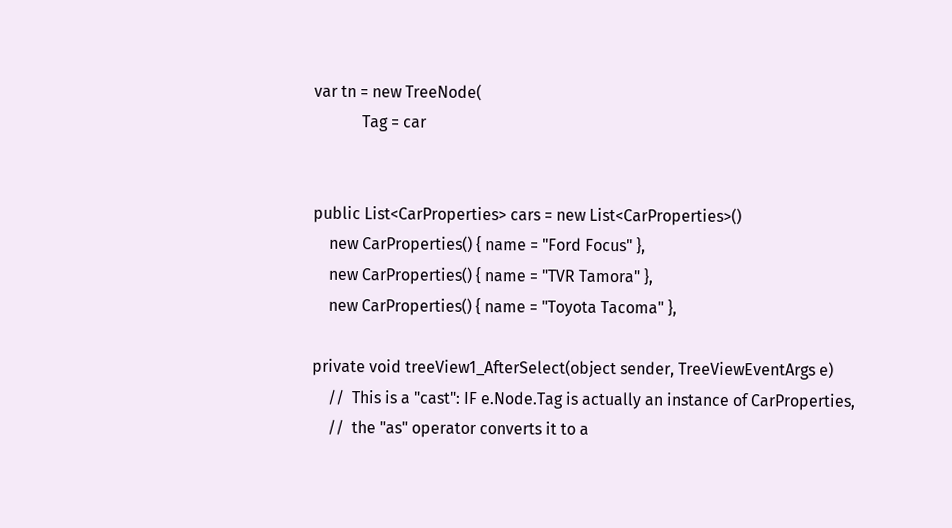var tn = new TreeNode(
            Tag = car


public List<CarProperties> cars = new List<CarProperties>()
    new CarProperties() { name = "Ford Focus" },
    new CarProperties() { name = "TVR Tamora" },
    new CarProperties() { name = "Toyota Tacoma" },

private void treeView1_AfterSelect(object sender, TreeViewEventArgs e)
    //  This is a "cast": IF e.Node.Tag is actually an instance of CarProperties,
    //  the "as" operator converts it to a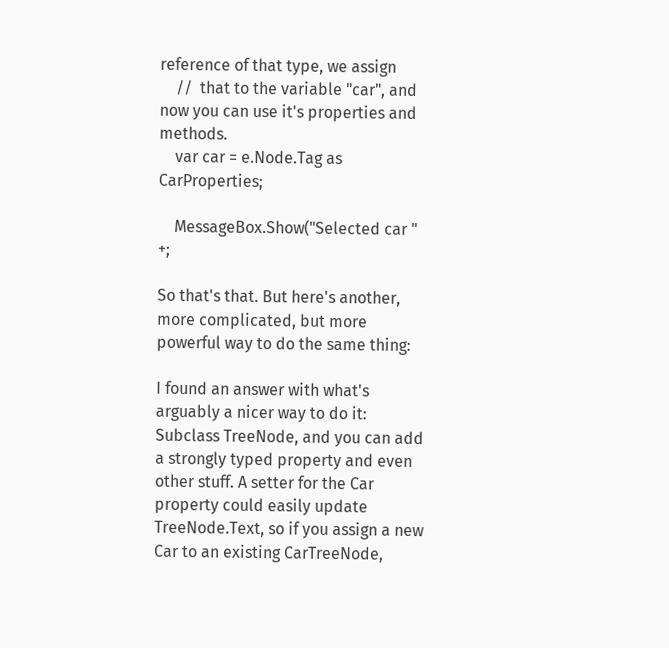reference of that type, we assign
    //  that to the variable "car", and now you can use it's properties and methods.
    var car = e.Node.Tag as CarProperties;

    MessageBox.Show("Selected car " +;

So that's that. But here's another, more complicated, but more powerful way to do the same thing:

I found an answer with what's arguably a nicer way to do it: Subclass TreeNode, and you can add a strongly typed property and even other stuff. A setter for the Car property could easily update TreeNode.Text, so if you assign a new Car to an existing CarTreeNode,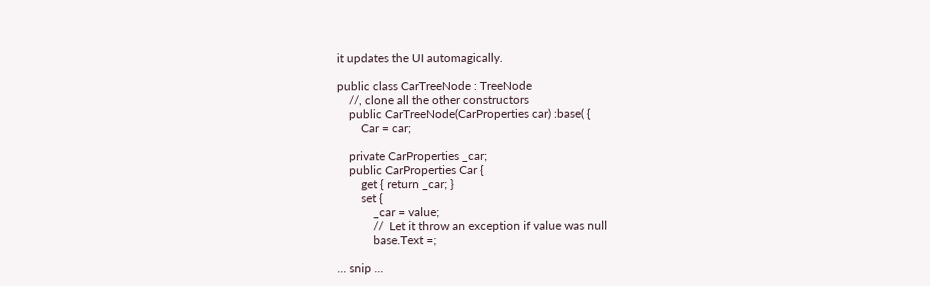it updates the UI automagically.

public class CarTreeNode : TreeNode
    //, clone all the other constructors
    public CarTreeNode(CarProperties car) :base( {
        Car = car;

    private CarProperties _car;
    public CarProperties Car {
        get { return _car; }
        set {
            _car = value;
            //  Let it throw an exception if value was null
            base.Text =;

... snip ...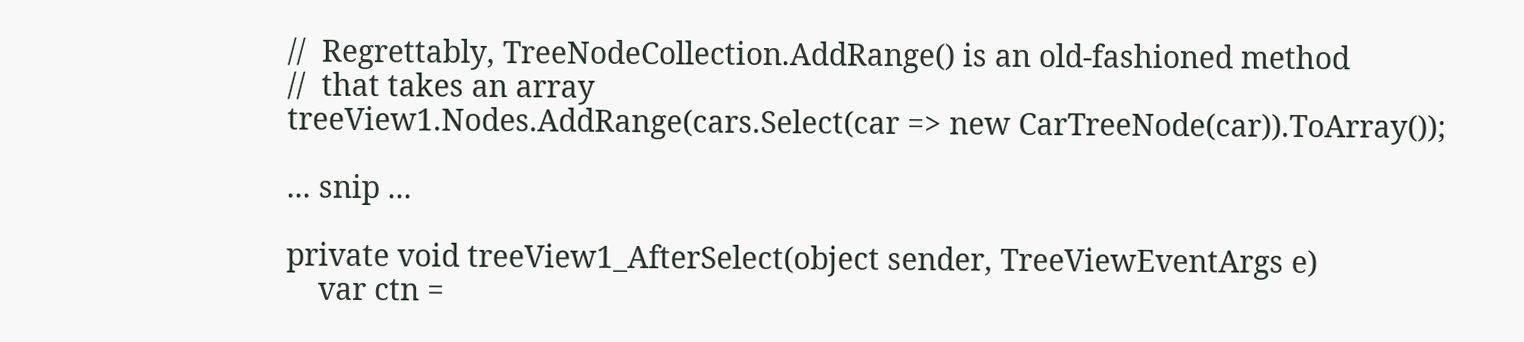//  Regrettably, TreeNodeCollection.AddRange() is an old-fashioned method
//  that takes an array
treeView1.Nodes.AddRange(cars.Select(car => new CarTreeNode(car)).ToArray());

... snip ...

private void treeView1_AfterSelect(object sender, TreeViewEventArgs e)
    var ctn =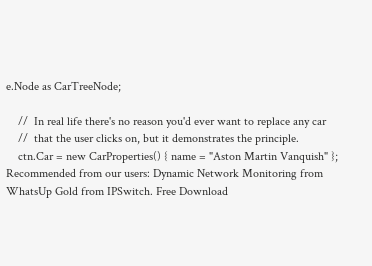e.Node as CarTreeNode;

    //  In real life there's no reason you'd ever want to replace any car
    //  that the user clicks on, but it demonstrates the principle.
    ctn.Car = new CarProperties() { name = "Aston Martin Vanquish" };
Recommended from our users: Dynamic Network Monitoring from WhatsUp Gold from IPSwitch. Free Download